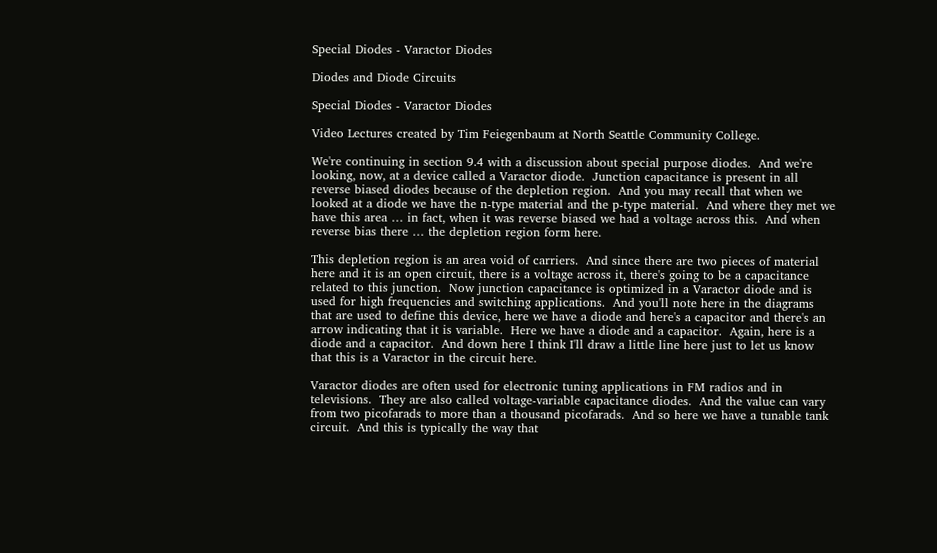Special Diodes - Varactor Diodes

Diodes and Diode Circuits

Special Diodes - Varactor Diodes

Video Lectures created by Tim Feiegenbaum at North Seattle Community College.

We're continuing in section 9.4 with a discussion about special purpose diodes.  And we're looking, now, at a device called a Varactor diode.  Junction capacitance is present in all reverse biased diodes because of the depletion region.  And you may recall that when we looked at a diode we have the n-type material and the p-type material.  And where they met we have this area … in fact, when it was reverse biased we had a voltage across this.  And when reverse bias there … the depletion region form here.

This depletion region is an area void of carriers.  And since there are two pieces of material here and it is an open circuit, there is a voltage across it, there's going to be a capacitance related to this junction.  Now junction capacitance is optimized in a Varactor diode and is used for high frequencies and switching applications.  And you'll note here in the diagrams that are used to define this device, here we have a diode and here's a capacitor and there's an arrow indicating that it is variable.  Here we have a diode and a capacitor.  Again, here is a diode and a capacitor.  And down here I think I'll draw a little line here just to let us know that this is a Varactor in the circuit here.

Varactor diodes are often used for electronic tuning applications in FM radios and in televisions.  They are also called voltage-variable capacitance diodes.  And the value can vary from two picofarads to more than a thousand picofarads.  And so here we have a tunable tank circuit.  And this is typically the way that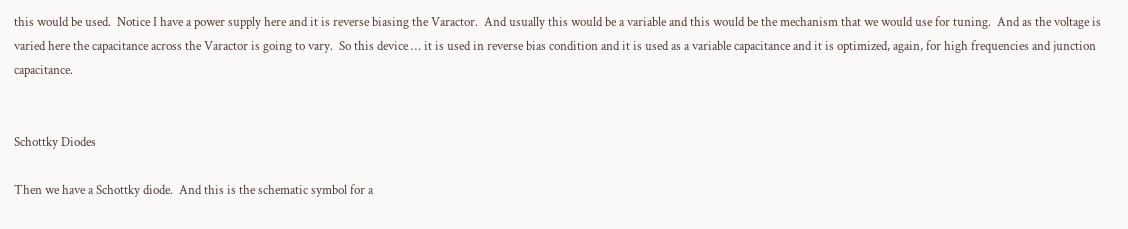this would be used.  Notice I have a power supply here and it is reverse biasing the Varactor.  And usually this would be a variable and this would be the mechanism that we would use for tuning.  And as the voltage is varied here the capacitance across the Varactor is going to vary.  So this device … it is used in reverse bias condition and it is used as a variable capacitance and it is optimized, again, for high frequencies and junction capacitance.


Schottky Diodes

Then we have a Schottky diode.  And this is the schematic symbol for a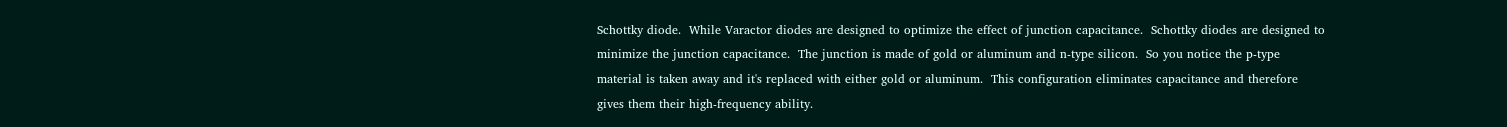Schottky diode.  While Varactor diodes are designed to optimize the effect of junction capacitance.  Schottky diodes are designed to minimize the junction capacitance.  The junction is made of gold or aluminum and n-type silicon.  So you notice the p-type material is taken away and it's replaced with either gold or aluminum.  This configuration eliminates capacitance and therefore gives them their high-frequency ability.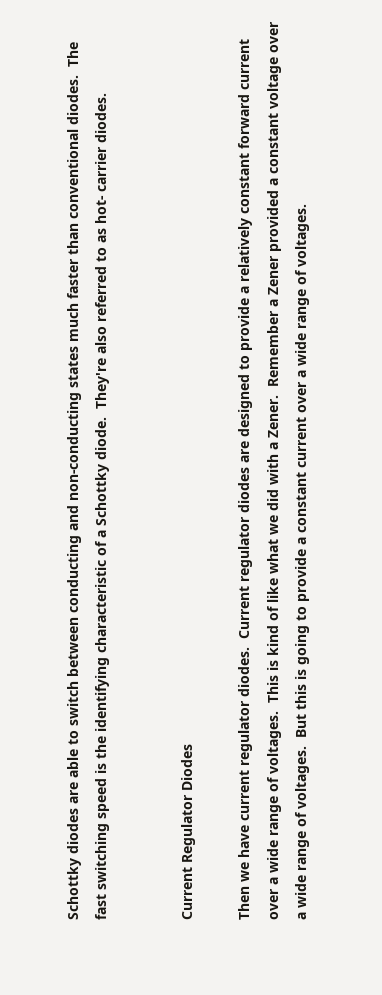Schottky diodes are able to switch between conducting and non-conducting states much faster than conventional diodes.  The fast switching speed is the identifying characteristic of a Schottky diode.  They're also referred to as hot- carrier diodes.


Current Regulator Diodes

Then we have current regulator diodes.  Current regulator diodes are designed to provide a relatively constant forward current over a wide range of voltages.  This is kind of like what we did with a Zener.  Remember a Zener provided a constant voltage over a wide range of voltages.  But this is going to provide a constant current over a wide range of voltages.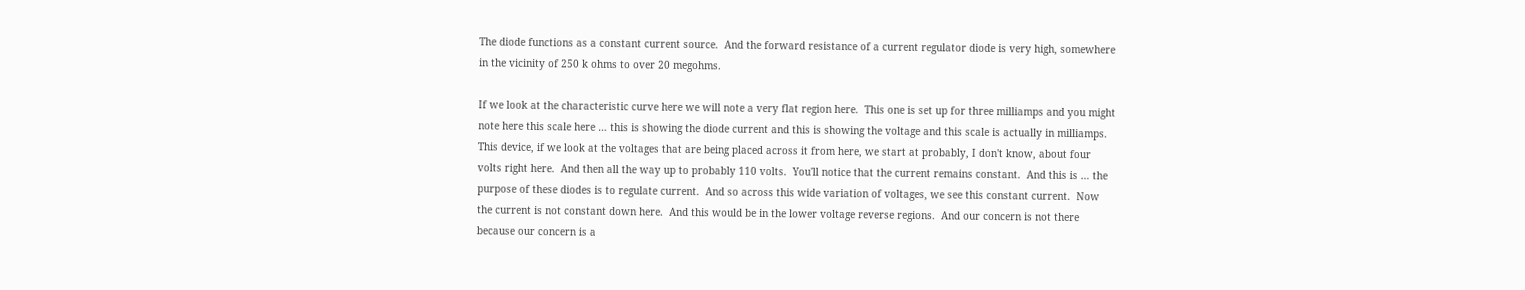The diode functions as a constant current source.  And the forward resistance of a current regulator diode is very high, somewhere in the vicinity of 250 k ohms to over 20 megohms.

If we look at the characteristic curve here we will note a very flat region here.  This one is set up for three milliamps and you might note here this scale here … this is showing the diode current and this is showing the voltage and this scale is actually in milliamps.  This device, if we look at the voltages that are being placed across it from here, we start at probably, I don't know, about four volts right here.  And then all the way up to probably 110 volts.  You'll notice that the current remains constant.  And this is … the purpose of these diodes is to regulate current.  And so across this wide variation of voltages, we see this constant current.  Now the current is not constant down here.  And this would be in the lower voltage reverse regions.  And our concern is not there because our concern is a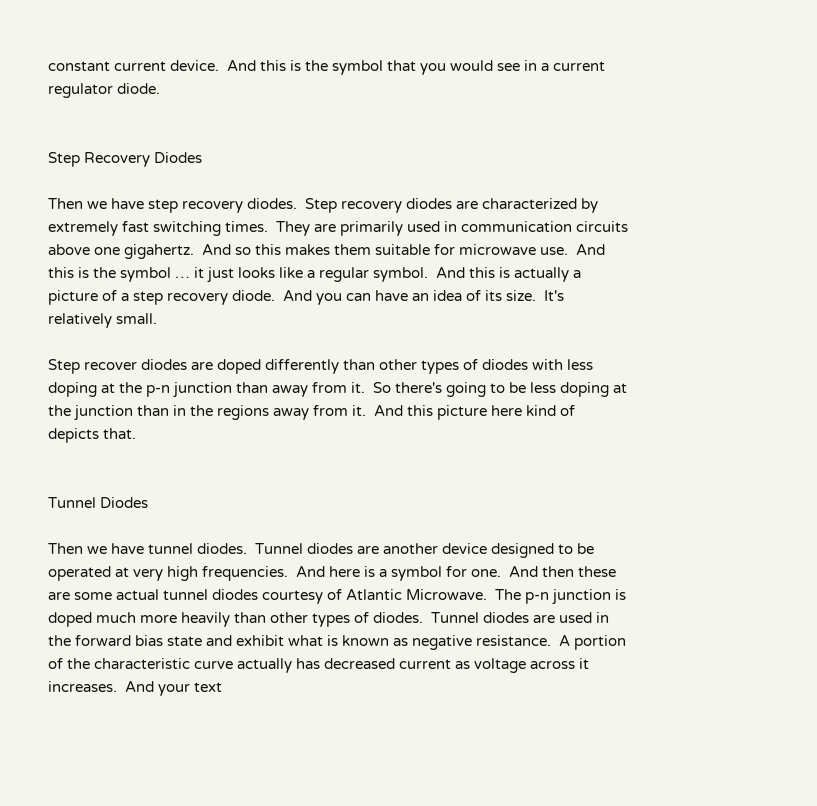constant current device.  And this is the symbol that you would see in a current regulator diode.


Step Recovery Diodes

Then we have step recovery diodes.  Step recovery diodes are characterized by extremely fast switching times.  They are primarily used in communication circuits above one gigahertz.  And so this makes them suitable for microwave use.  And this is the symbol … it just looks like a regular symbol.  And this is actually a picture of a step recovery diode.  And you can have an idea of its size.  It's relatively small.

Step recover diodes are doped differently than other types of diodes with less doping at the p-n junction than away from it.  So there's going to be less doping at the junction than in the regions away from it.  And this picture here kind of depicts that.


Tunnel Diodes

Then we have tunnel diodes.  Tunnel diodes are another device designed to be operated at very high frequencies.  And here is a symbol for one.  And then these are some actual tunnel diodes courtesy of Atlantic Microwave.  The p-n junction is doped much more heavily than other types of diodes.  Tunnel diodes are used in the forward bias state and exhibit what is known as negative resistance.  A portion of the characteristic curve actually has decreased current as voltage across it increases.  And your text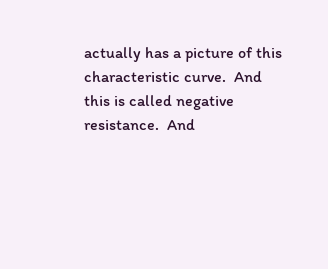actually has a picture of this characteristic curve.  And this is called negative resistance.  And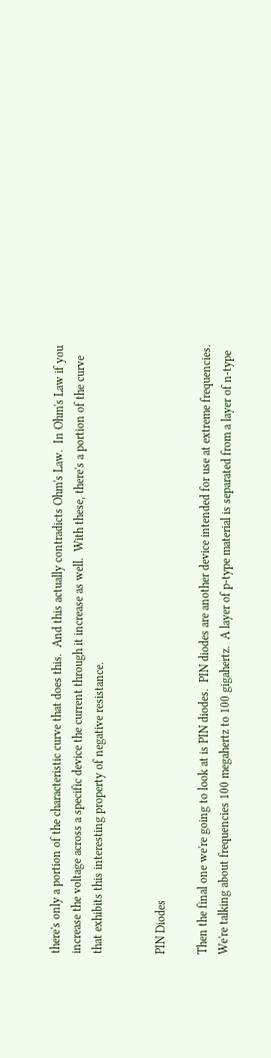there's only a portion of the characteristic curve that does this.  And this actually contradicts Ohm's Law.  In Ohm's Law if you increase the voltage across a specific device the current through it increase as well.  With these, there's a portion of the curve that exhibits this interesting property of negative resistance.


PIN Diodes

Then the final one we're going to look at is PIN diodes.  PIN diodes are another device intended for use at extreme frequencies.  We're talking about frequencies 100 megahertz to 100 gigahertz.  A layer of p-type material is separated from a layer of n-type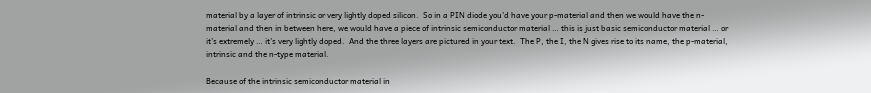material by a layer of intrinsic or very lightly doped silicon.  So in a PIN diode you'd have your p-material and then we would have the n-material and then in between here, we would have a piece of intrinsic semiconductor material … this is just basic semiconductor material … or it's extremely … it's very lightly doped.  And the three layers are pictured in your text.  The P, the I, the N gives rise to its name, the p-material, intrinsic and the n-type material.

Because of the intrinsic semiconductor material in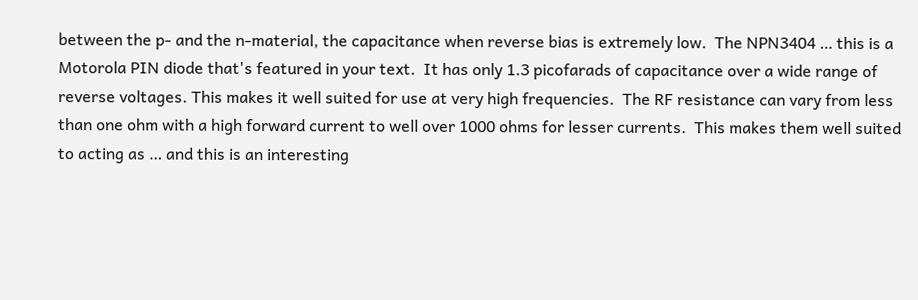between the p- and the n-material, the capacitance when reverse bias is extremely low.  The NPN3404 … this is a Motorola PIN diode that's featured in your text.  It has only 1.3 picofarads of capacitance over a wide range of reverse voltages. This makes it well suited for use at very high frequencies.  The RF resistance can vary from less than one ohm with a high forward current to well over 1000 ohms for lesser currents.  This makes them well suited to acting as … and this is an interesting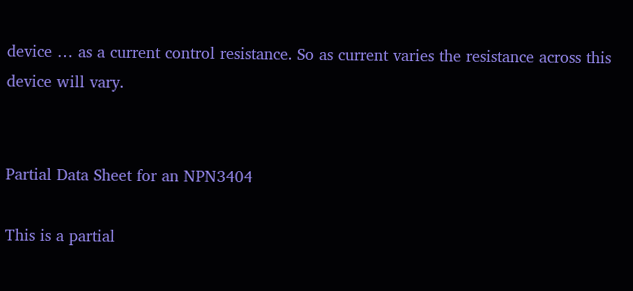device … as a current control resistance. So as current varies the resistance across this device will vary.


Partial Data Sheet for an NPN3404

This is a partial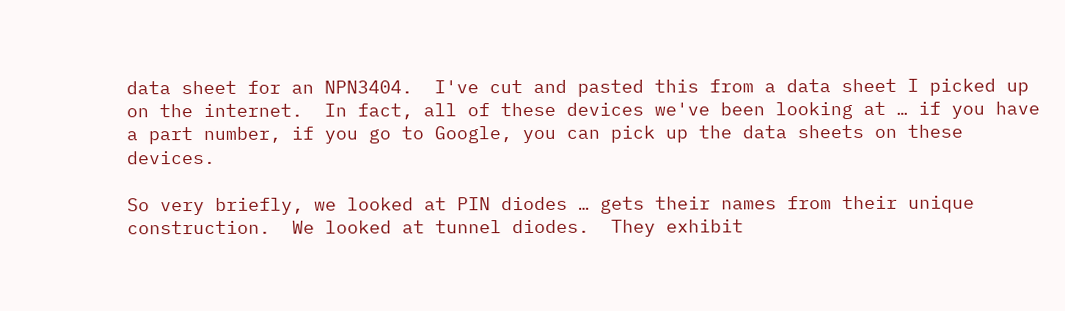data sheet for an NPN3404.  I've cut and pasted this from a data sheet I picked up on the internet.  In fact, all of these devices we've been looking at … if you have a part number, if you go to Google, you can pick up the data sheets on these devices.

So very briefly, we looked at PIN diodes … gets their names from their unique construction.  We looked at tunnel diodes.  They exhibit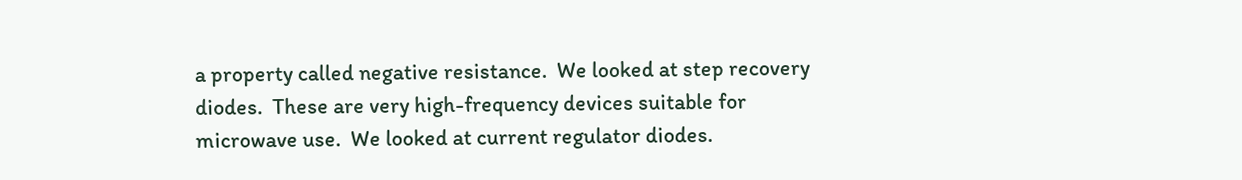a property called negative resistance.  We looked at step recovery diodes.  These are very high-frequency devices suitable for microwave use.  We looked at current regulator diodes.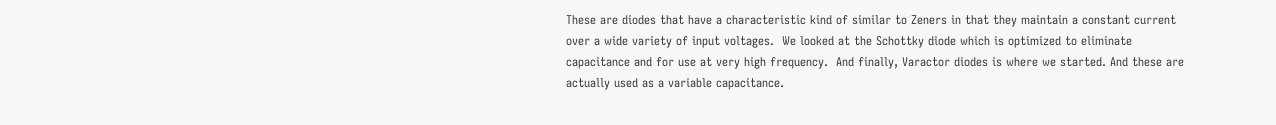These are diodes that have a characteristic kind of similar to Zeners in that they maintain a constant current over a wide variety of input voltages.  We looked at the Schottky diode which is optimized to eliminate capacitance and for use at very high frequency.  And finally, Varactor diodes is where we started. And these are actually used as a variable capacitance.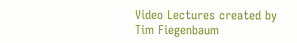Video Lectures created by Tim Fiegenbaum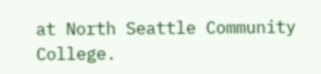at North Seattle Community College.